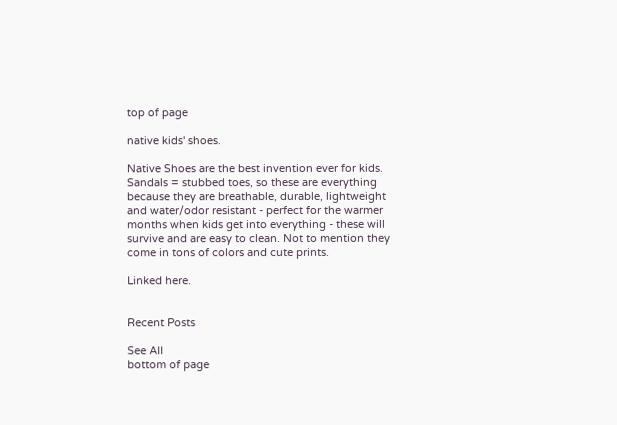top of page

native kids' shoes.

Native Shoes are the best invention ever for kids. Sandals = stubbed toes, so these are everything because they are breathable, durable, lightweight and water/odor resistant - perfect for the warmer months when kids get into everything - these will survive and are easy to clean. Not to mention they come in tons of colors and cute prints.

Linked here.


Recent Posts

See All
bottom of page